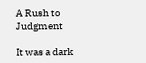A Rush to Judgment

It was a dark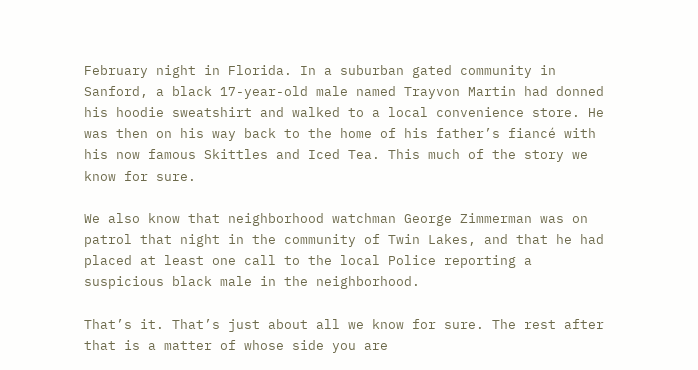February night in Florida. In a suburban gated community in Sanford, a black 17-year-old male named Trayvon Martin had donned his hoodie sweatshirt and walked to a local convenience store. He was then on his way back to the home of his father’s fiancé with his now famous Skittles and Iced Tea. This much of the story we know for sure.

We also know that neighborhood watchman George Zimmerman was on patrol that night in the community of Twin Lakes, and that he had placed at least one call to the local Police reporting a suspicious black male in the neighborhood.

That’s it. That’s just about all we know for sure. The rest after that is a matter of whose side you are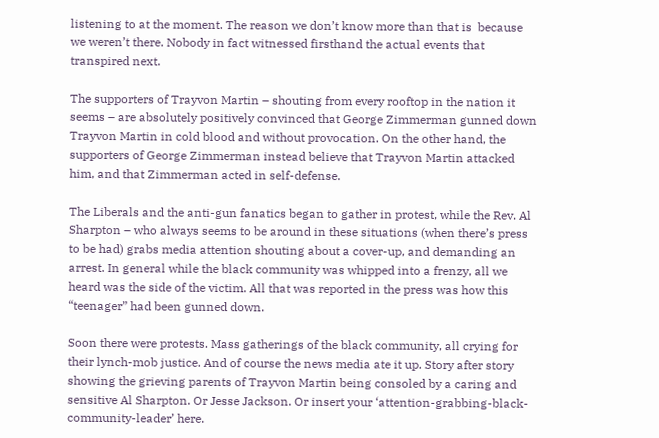listening to at the moment. The reason we don’t know more than that is  because we weren’t there. Nobody in fact witnessed firsthand the actual events that transpired next.

The supporters of Trayvon Martin – shouting from every rooftop in the nation it seems – are absolutely positively convinced that George Zimmerman gunned down Trayvon Martin in cold blood and without provocation. On the other hand, the supporters of George Zimmerman instead believe that Trayvon Martin attacked him, and that Zimmerman acted in self-defense.

The Liberals and the anti-gun fanatics began to gather in protest, while the Rev. Al Sharpton – who always seems to be around in these situations (when there’s press to be had) grabs media attention shouting about a cover-up, and demanding an arrest. In general while the black community was whipped into a frenzy, all we heard was the side of the victim. All that was reported in the press was how this “teenager” had been gunned down.

Soon there were protests. Mass gatherings of the black community, all crying for their lynch-mob justice. And of course the news media ate it up. Story after story showing the grieving parents of Trayvon Martin being consoled by a caring and sensitive Al Sharpton. Or Jesse Jackson. Or insert your ‘attention-grabbing-black-community-leader’ here.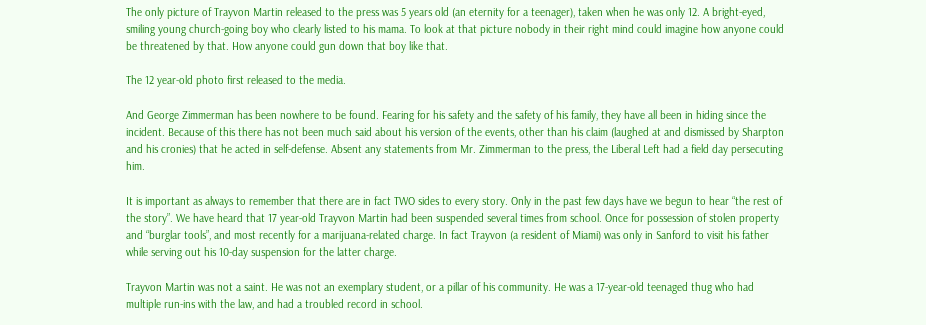The only picture of Trayvon Martin released to the press was 5 years old (an eternity for a teenager), taken when he was only 12. A bright-eyed, smiling young church-going boy who clearly listed to his mama. To look at that picture nobody in their right mind could imagine how anyone could be threatened by that. How anyone could gun down that boy like that.

The 12 year-old photo first released to the media.

And George Zimmerman has been nowhere to be found. Fearing for his safety and the safety of his family, they have all been in hiding since the incident. Because of this there has not been much said about his version of the events, other than his claim (laughed at and dismissed by Sharpton and his cronies) that he acted in self-defense. Absent any statements from Mr. Zimmerman to the press, the Liberal Left had a field day persecuting him.

It is important as always to remember that there are in fact TWO sides to every story. Only in the past few days have we begun to hear “the rest of the story”. We have heard that 17 year-old Trayvon Martin had been suspended several times from school. Once for possession of stolen property and “burglar tools”, and most recently for a marijuana-related charge. In fact Trayvon (a resident of Miami) was only in Sanford to visit his father while serving out his 10-day suspension for the latter charge.

Trayvon Martin was not a saint. He was not an exemplary student, or a pillar of his community. He was a 17-year-old teenaged thug who had multiple run-ins with the law, and had a troubled record in school.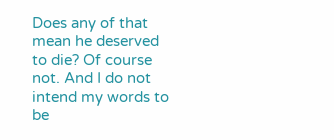Does any of that mean he deserved to die? Of course not. And I do not intend my words to be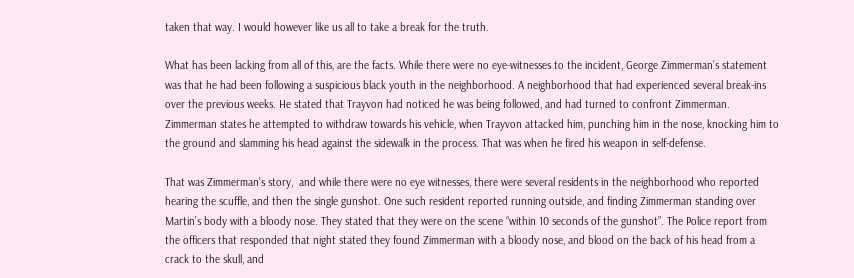taken that way. I would however like us all to take a break for the truth.

What has been lacking from all of this, are the facts. While there were no eye-witnesses to the incident, George Zimmerman’s statement was that he had been following a suspicious black youth in the neighborhood. A neighborhood that had experienced several break-ins over the previous weeks. He stated that Trayvon had noticed he was being followed, and had turned to confront Zimmerman. Zimmerman states he attempted to withdraw towards his vehicle, when Trayvon attacked him, punching him in the nose, knocking him to the ground and slamming his head against the sidewalk in the process. That was when he fired his weapon in self-defense.

That was Zimmerman’s story,  and while there were no eye witnesses, there were several residents in the neighborhood who reported hearing the scuffle, and then the single gunshot. One such resident reported running outside, and finding Zimmerman standing over Martin’s body with a bloody nose. They stated that they were on the scene “within 10 seconds of the gunshot”. The Police report from the officers that responded that night stated they found Zimmerman with a bloody nose, and blood on the back of his head from a crack to the skull, and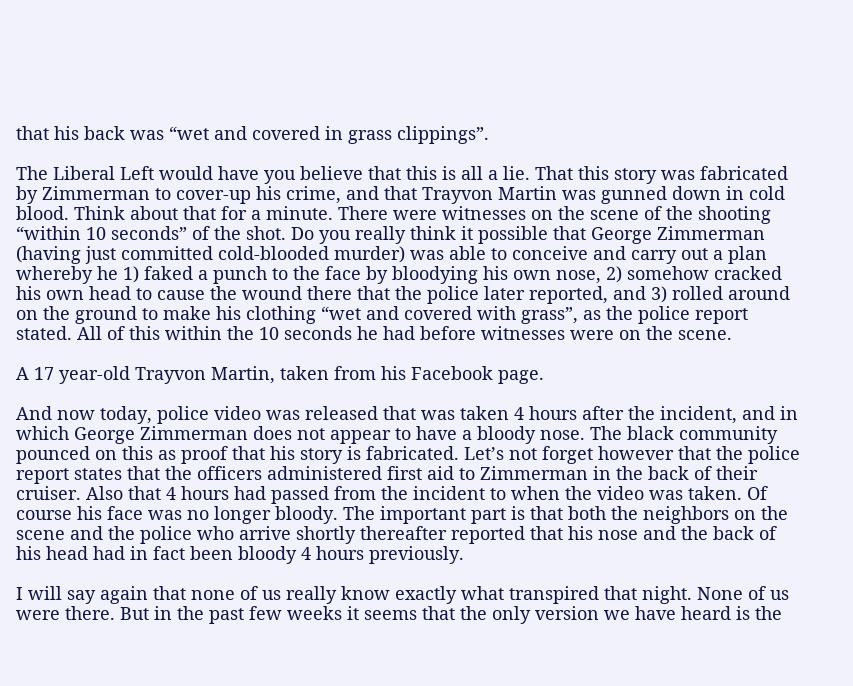that his back was “wet and covered in grass clippings”.

The Liberal Left would have you believe that this is all a lie. That this story was fabricated by Zimmerman to cover-up his crime, and that Trayvon Martin was gunned down in cold blood. Think about that for a minute. There were witnesses on the scene of the shooting “within 10 seconds” of the shot. Do you really think it possible that George Zimmerman (having just committed cold-blooded murder) was able to conceive and carry out a plan whereby he 1) faked a punch to the face by bloodying his own nose, 2) somehow cracked his own head to cause the wound there that the police later reported, and 3) rolled around on the ground to make his clothing “wet and covered with grass”, as the police report stated. All of this within the 10 seconds he had before witnesses were on the scene.

A 17 year-old Trayvon Martin, taken from his Facebook page.

And now today, police video was released that was taken 4 hours after the incident, and in which George Zimmerman does not appear to have a bloody nose. The black community pounced on this as proof that his story is fabricated. Let’s not forget however that the police report states that the officers administered first aid to Zimmerman in the back of their cruiser. Also that 4 hours had passed from the incident to when the video was taken. Of course his face was no longer bloody. The important part is that both the neighbors on the scene and the police who arrive shortly thereafter reported that his nose and the back of his head had in fact been bloody 4 hours previously.

I will say again that none of us really know exactly what transpired that night. None of us were there. But in the past few weeks it seems that the only version we have heard is the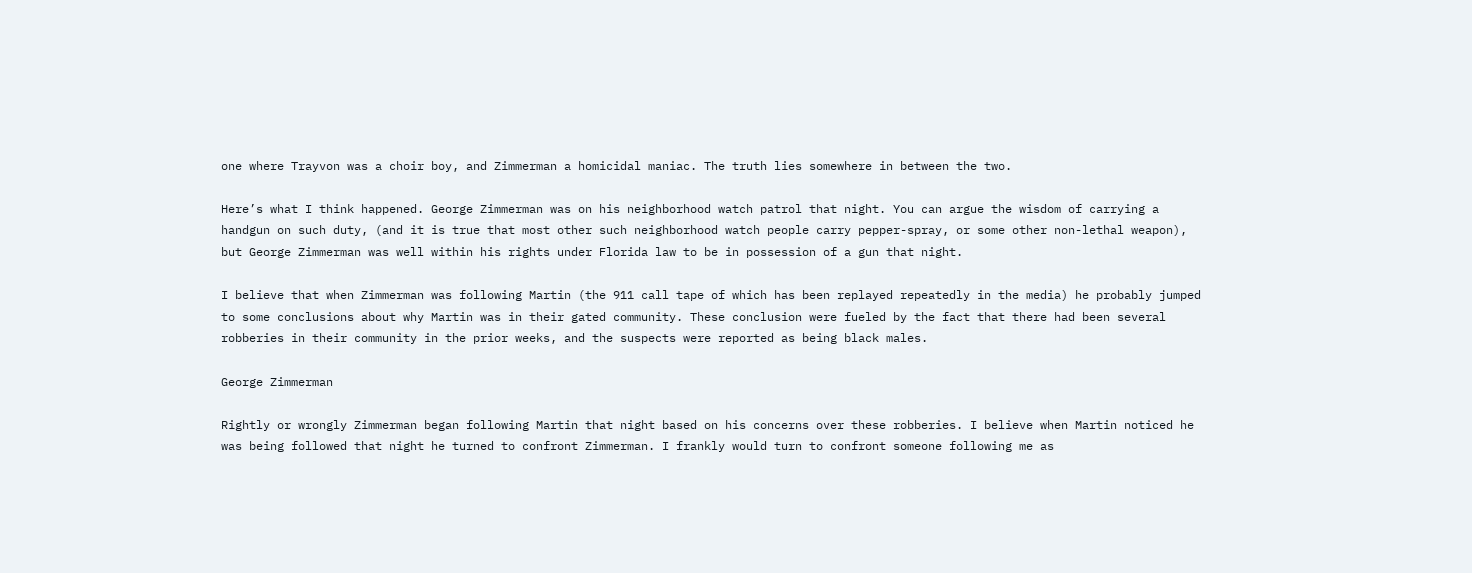one where Trayvon was a choir boy, and Zimmerman a homicidal maniac. The truth lies somewhere in between the two.

Here’s what I think happened. George Zimmerman was on his neighborhood watch patrol that night. You can argue the wisdom of carrying a handgun on such duty, (and it is true that most other such neighborhood watch people carry pepper-spray, or some other non-lethal weapon), but George Zimmerman was well within his rights under Florida law to be in possession of a gun that night.

I believe that when Zimmerman was following Martin (the 911 call tape of which has been replayed repeatedly in the media) he probably jumped to some conclusions about why Martin was in their gated community. These conclusion were fueled by the fact that there had been several robberies in their community in the prior weeks, and the suspects were reported as being black males.

George Zimmerman

Rightly or wrongly Zimmerman began following Martin that night based on his concerns over these robberies. I believe when Martin noticed he was being followed that night he turned to confront Zimmerman. I frankly would turn to confront someone following me as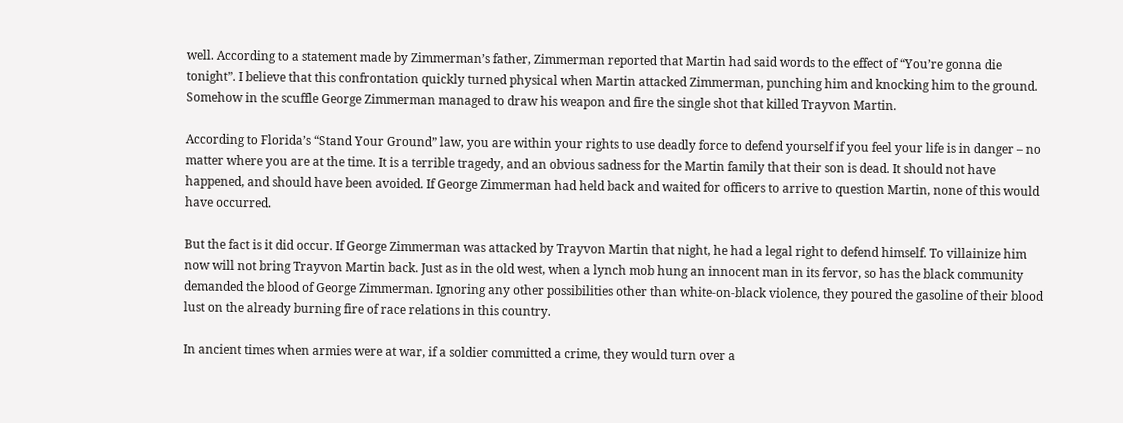well. According to a statement made by Zimmerman’s father, Zimmerman reported that Martin had said words to the effect of “You’re gonna die tonight”. I believe that this confrontation quickly turned physical when Martin attacked Zimmerman, punching him and knocking him to the ground. Somehow in the scuffle George Zimmerman managed to draw his weapon and fire the single shot that killed Trayvon Martin.

According to Florida’s “Stand Your Ground” law, you are within your rights to use deadly force to defend yourself if you feel your life is in danger – no matter where you are at the time. It is a terrible tragedy, and an obvious sadness for the Martin family that their son is dead. It should not have happened, and should have been avoided. If George Zimmerman had held back and waited for officers to arrive to question Martin, none of this would have occurred.

But the fact is it did occur. If George Zimmerman was attacked by Trayvon Martin that night, he had a legal right to defend himself. To villainize him now will not bring Trayvon Martin back. Just as in the old west, when a lynch mob hung an innocent man in its fervor, so has the black community demanded the blood of George Zimmerman. Ignoring any other possibilities other than white-on-black violence, they poured the gasoline of their blood lust on the already burning fire of race relations in this country.

In ancient times when armies were at war, if a soldier committed a crime, they would turn over a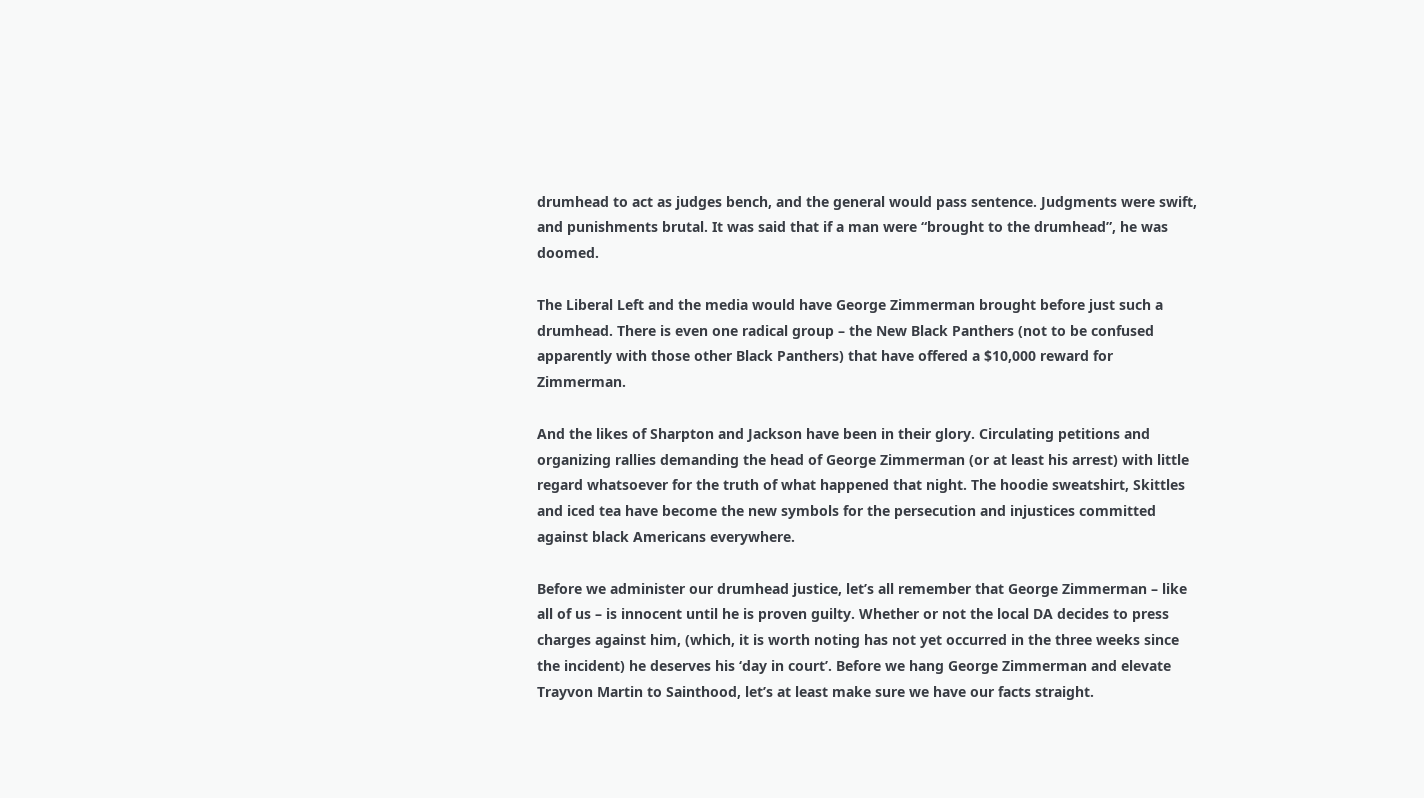drumhead to act as judges bench, and the general would pass sentence. Judgments were swift, and punishments brutal. It was said that if a man were “brought to the drumhead”, he was doomed.

The Liberal Left and the media would have George Zimmerman brought before just such a drumhead. There is even one radical group – the New Black Panthers (not to be confused apparently with those other Black Panthers) that have offered a $10,000 reward for Zimmerman.

And the likes of Sharpton and Jackson have been in their glory. Circulating petitions and organizing rallies demanding the head of George Zimmerman (or at least his arrest) with little regard whatsoever for the truth of what happened that night. The hoodie sweatshirt, Skittles and iced tea have become the new symbols for the persecution and injustices committed against black Americans everywhere.

Before we administer our drumhead justice, let’s all remember that George Zimmerman – like all of us – is innocent until he is proven guilty. Whether or not the local DA decides to press charges against him, (which, it is worth noting has not yet occurred in the three weeks since the incident) he deserves his ‘day in court’. Before we hang George Zimmerman and elevate Trayvon Martin to Sainthood, let’s at least make sure we have our facts straight.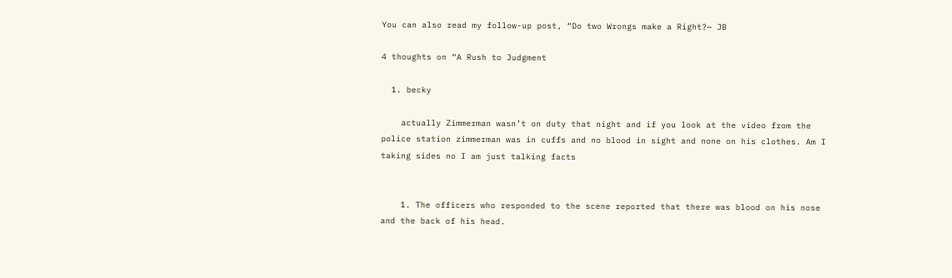You can also read my follow-up post, “Do two Wrongs make a Right?— JB

4 thoughts on “A Rush to Judgment

  1. becky

    actually Zimmerman wasn’t on duty that night and if you look at the video from the police station zimmerman was in cuffs and no blood in sight and none on his clothes. Am I taking sides no I am just talking facts


    1. The officers who responded to the scene reported that there was blood on his nose and the back of his head.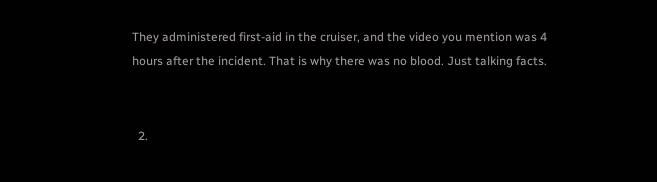They administered first-aid in the cruiser, and the video you mention was 4 hours after the incident. That is why there was no blood. Just talking facts.


  2.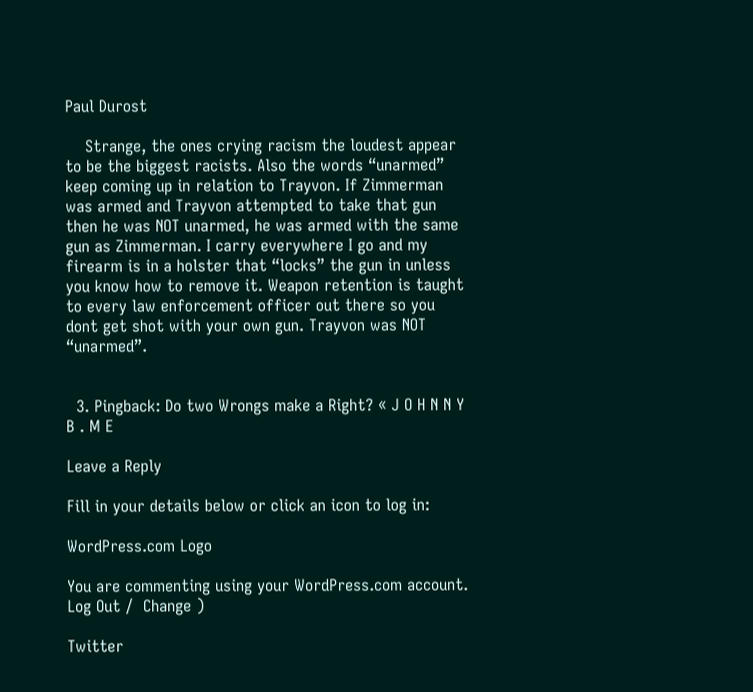Paul Durost

    Strange, the ones crying racism the loudest appear to be the biggest racists. Also the words “unarmed” keep coming up in relation to Trayvon. If Zimmerman was armed and Trayvon attempted to take that gun then he was NOT unarmed, he was armed with the same gun as Zimmerman. I carry everywhere I go and my firearm is in a holster that “locks” the gun in unless you know how to remove it. Weapon retention is taught to every law enforcement officer out there so you dont get shot with your own gun. Trayvon was NOT “unarmed”.


  3. Pingback: Do two Wrongs make a Right? « J O H N N Y B . M E

Leave a Reply

Fill in your details below or click an icon to log in:

WordPress.com Logo

You are commenting using your WordPress.com account. Log Out /  Change )

Twitter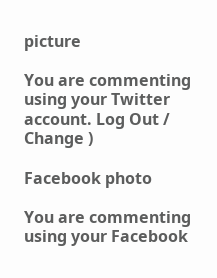picture

You are commenting using your Twitter account. Log Out /  Change )

Facebook photo

You are commenting using your Facebook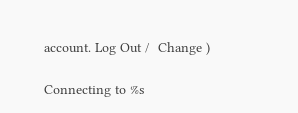account. Log Out /  Change )

Connecting to %s